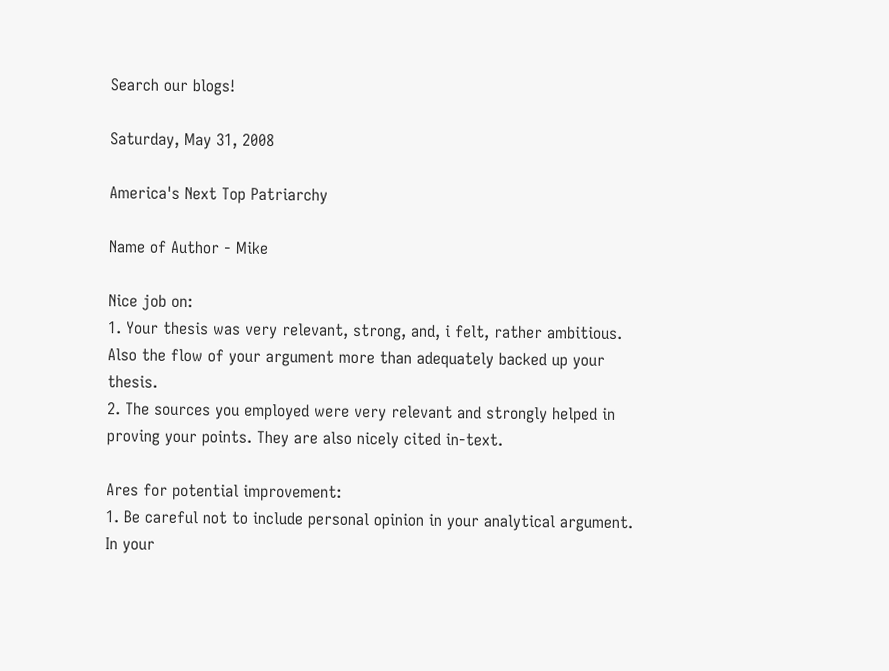Search our blogs!

Saturday, May 31, 2008

America's Next Top Patriarchy

Name of Author - Mike

Nice job on:
1. Your thesis was very relevant, strong, and, i felt, rather ambitious. Also the flow of your argument more than adequately backed up your thesis.
2. The sources you employed were very relevant and strongly helped in proving your points. They are also nicely cited in-text.

Ares for potential improvement:
1. Be careful not to include personal opinion in your analytical argument. In your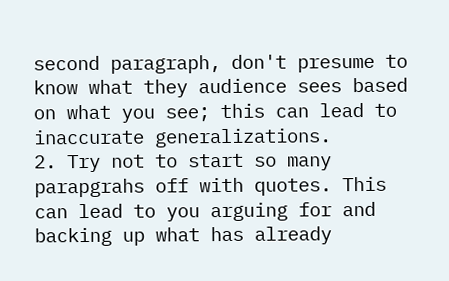second paragraph, don't presume to know what they audience sees based on what you see; this can lead to inaccurate generalizations.
2. Try not to start so many parapgrahs off with quotes. This can lead to you arguing for and backing up what has already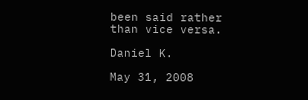been said rather than vice versa.

Daniel K.

May 31, 2008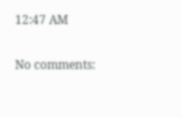12:47 AM

No comments: